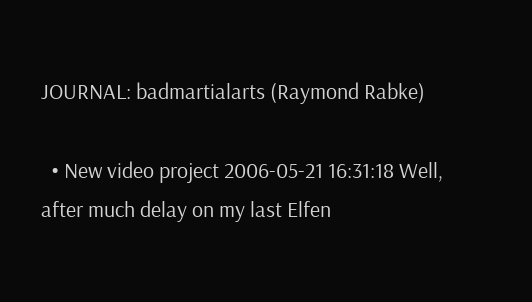JOURNAL: badmartialarts (Raymond Rabke)

  • New video project 2006-05-21 16:31:18 Well, after much delay on my last Elfen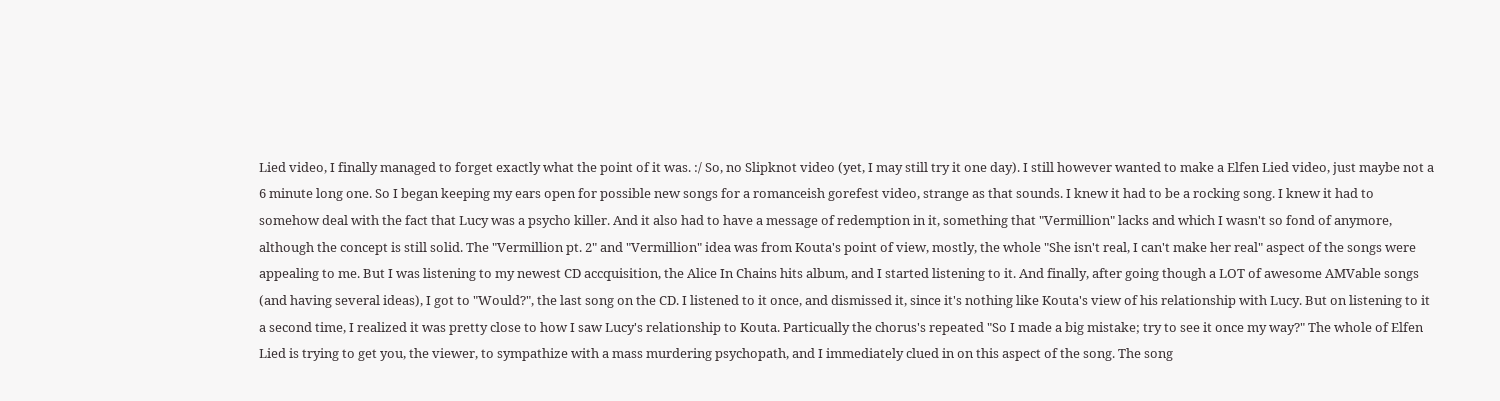Lied video, I finally managed to forget exactly what the point of it was. :/ So, no Slipknot video (yet, I may still try it one day). I still however wanted to make a Elfen Lied video, just maybe not a 6 minute long one. So I began keeping my ears open for possible new songs for a romanceish gorefest video, strange as that sounds. I knew it had to be a rocking song. I knew it had to somehow deal with the fact that Lucy was a psycho killer. And it also had to have a message of redemption in it, something that "Vermillion" lacks and which I wasn't so fond of anymore, although the concept is still solid. The "Vermillion pt. 2" and "Vermillion" idea was from Kouta's point of view, mostly, the whole "She isn't real, I can't make her real" aspect of the songs were appealing to me. But I was listening to my newest CD accquisition, the Alice In Chains hits album, and I started listening to it. And finally, after going though a LOT of awesome AMVable songs (and having several ideas), I got to "Would?", the last song on the CD. I listened to it once, and dismissed it, since it's nothing like Kouta's view of his relationship with Lucy. But on listening to it a second time, I realized it was pretty close to how I saw Lucy's relationship to Kouta. Particually the chorus's repeated "So I made a big mistake; try to see it once my way?" The whole of Elfen Lied is trying to get you, the viewer, to sympathize with a mass murdering psychopath, and I immediately clued in on this aspect of the song. The song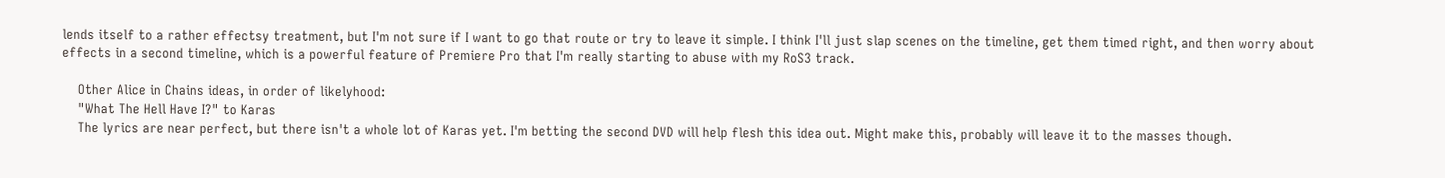lends itself to a rather effectsy treatment, but I'm not sure if I want to go that route or try to leave it simple. I think I'll just slap scenes on the timeline, get them timed right, and then worry about effects in a second timeline, which is a powerful feature of Premiere Pro that I'm really starting to abuse with my RoS3 track.

    Other Alice in Chains ideas, in order of likelyhood:
    "What The Hell Have I?" to Karas
    The lyrics are near perfect, but there isn't a whole lot of Karas yet. I'm betting the second DVD will help flesh this idea out. Might make this, probably will leave it to the masses though.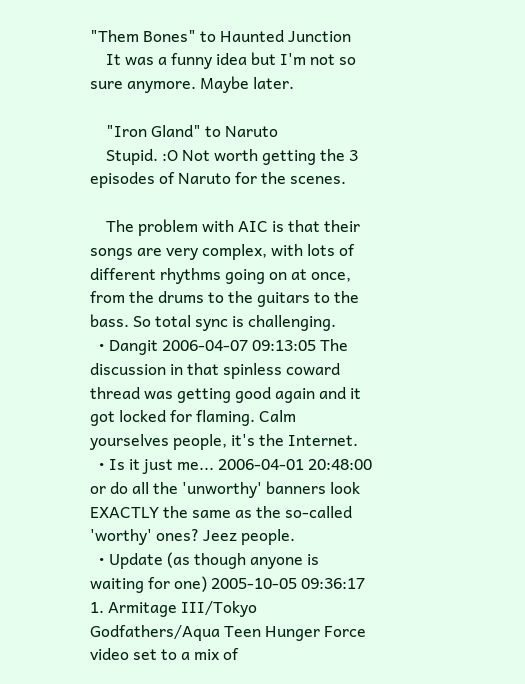"Them Bones" to Haunted Junction
    It was a funny idea but I'm not so sure anymore. Maybe later.

    "Iron Gland" to Naruto
    Stupid. :O Not worth getting the 3 episodes of Naruto for the scenes.

    The problem with AIC is that their songs are very complex, with lots of different rhythms going on at once, from the drums to the guitars to the bass. So total sync is challenging.
  • Dangit 2006-04-07 09:13:05 The discussion in that spinless coward thread was getting good again and it got locked for flaming. Calm yourselves people, it's the Internet.
  • Is it just me... 2006-04-01 20:48:00 or do all the 'unworthy' banners look EXACTLY the same as the so-called 'worthy' ones? Jeez people.
  • Update (as though anyone is waiting for one) 2005-10-05 09:36:17 1. Armitage III/Tokyo Godfathers/Aqua Teen Hunger Force video set to a mix of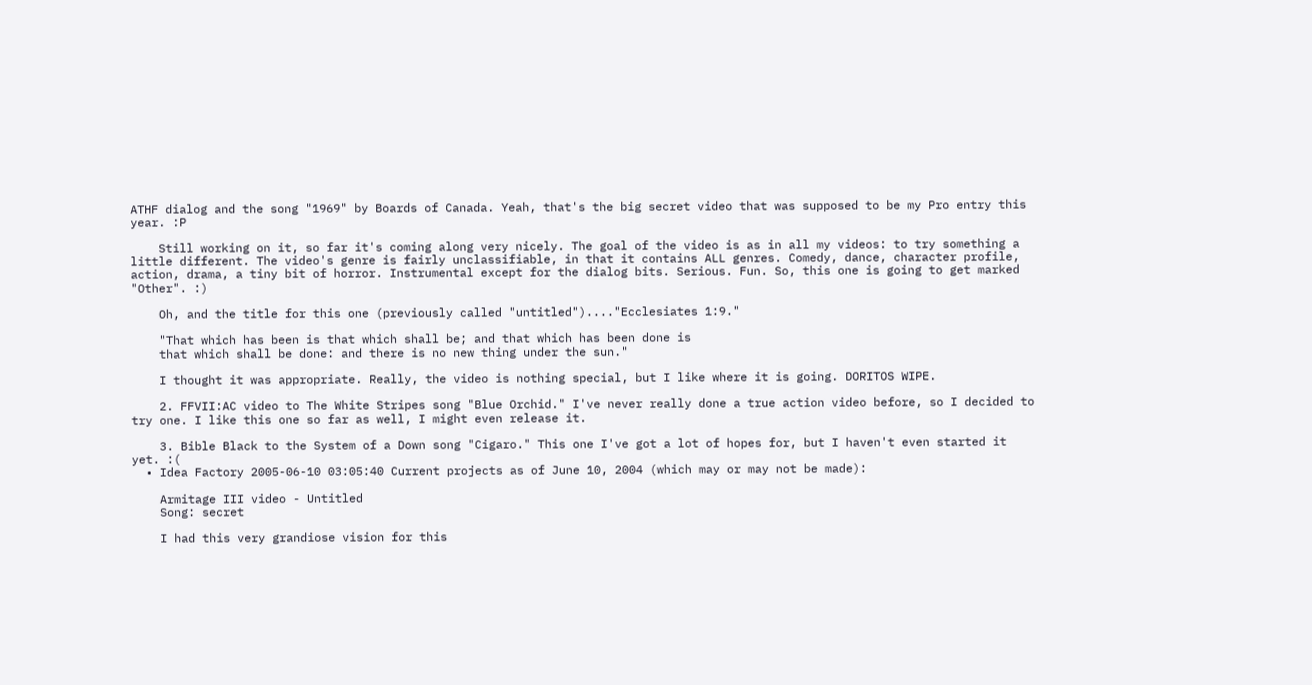ATHF dialog and the song "1969" by Boards of Canada. Yeah, that's the big secret video that was supposed to be my Pro entry this year. :P

    Still working on it, so far it's coming along very nicely. The goal of the video is as in all my videos: to try something a little different. The video's genre is fairly unclassifiable, in that it contains ALL genres. Comedy, dance, character profile, action, drama, a tiny bit of horror. Instrumental except for the dialog bits. Serious. Fun. So, this one is going to get marked "Other". :)

    Oh, and the title for this one (previously called "untitled")...."Ecclesiates 1:9."

    "That which has been is that which shall be; and that which has been done is
    that which shall be done: and there is no new thing under the sun."

    I thought it was appropriate. Really, the video is nothing special, but I like where it is going. DORITOS WIPE.

    2. FFVII:AC video to The White Stripes song "Blue Orchid." I've never really done a true action video before, so I decided to try one. I like this one so far as well, I might even release it.

    3. Bible Black to the System of a Down song "Cigaro." This one I've got a lot of hopes for, but I haven't even started it yet. :(
  • Idea Factory 2005-06-10 03:05:40 Current projects as of June 10, 2004 (which may or may not be made):

    Armitage III video - Untitled
    Song: secret

    I had this very grandiose vision for this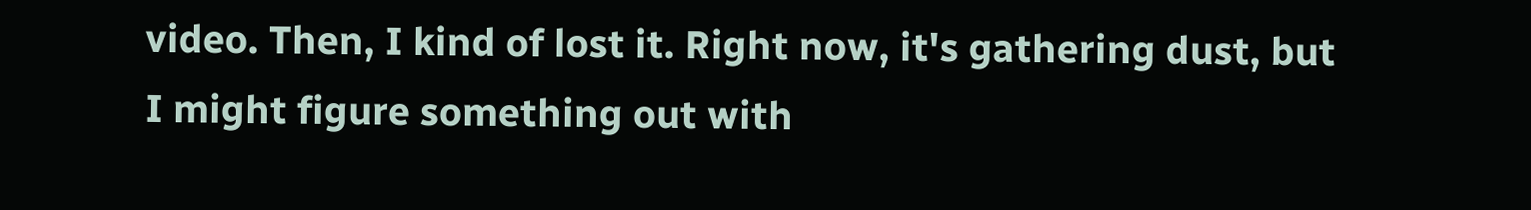video. Then, I kind of lost it. Right now, it's gathering dust, but I might figure something out with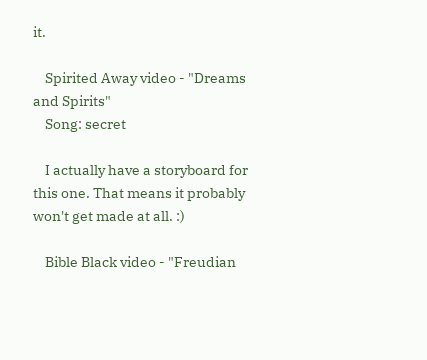it.

    Spirited Away video - "Dreams and Spirits"
    Song: secret

    I actually have a storyboard for this one. That means it probably won't get made at all. :)

    Bible Black video - "Freudian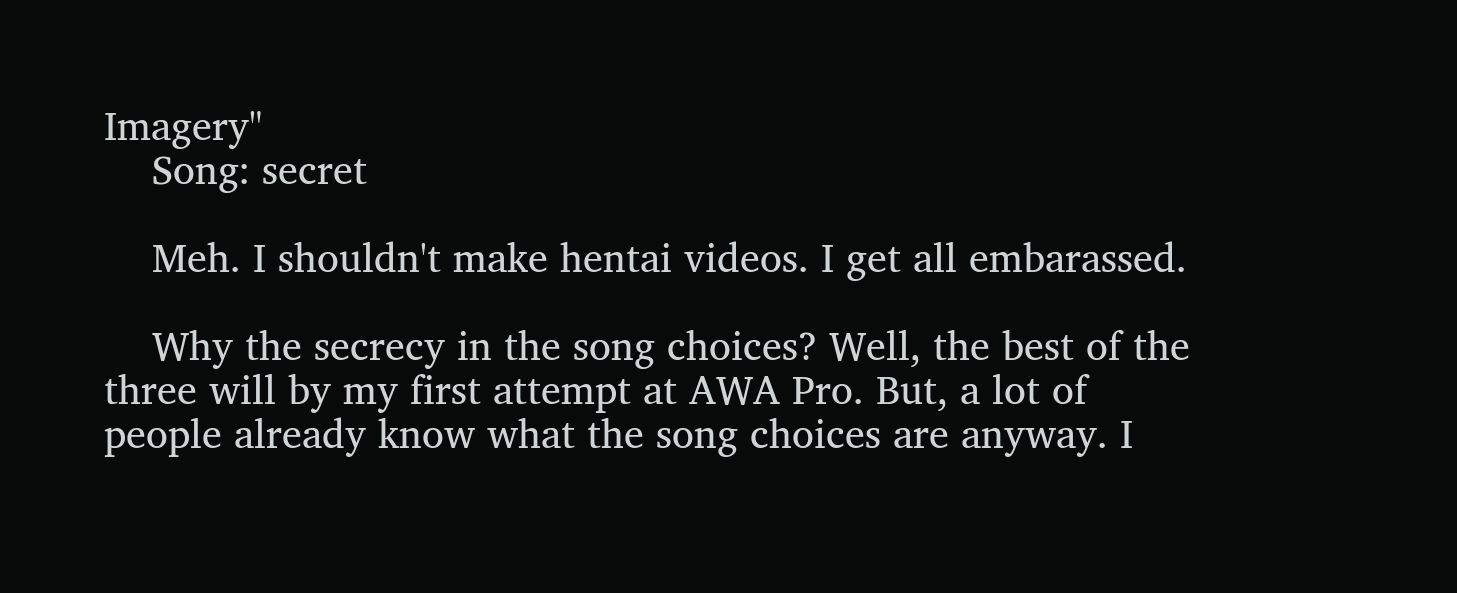Imagery"
    Song: secret

    Meh. I shouldn't make hentai videos. I get all embarassed.

    Why the secrecy in the song choices? Well, the best of the three will by my first attempt at AWA Pro. But, a lot of people already know what the song choices are anyway. I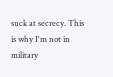suck at secrecy. This is why I'm not in military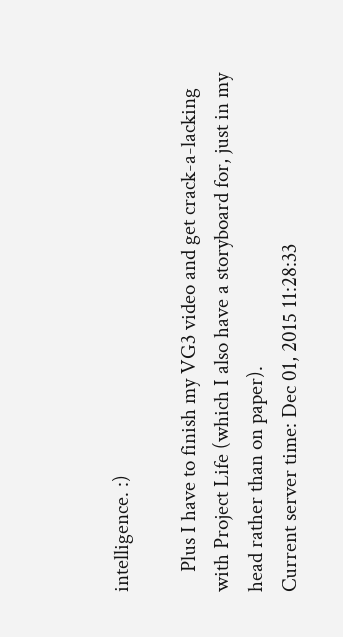intelligence. :)

    Plus I have to finish my VG3 video and get crack-a-lacking with Project Life (which I also have a storyboard for, just in my head rather than on paper).
Current server time: Dec 01, 2015 11:28:33